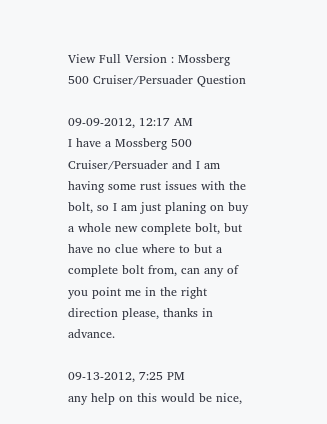View Full Version : Mossberg 500 Cruiser/Persuader Question

09-09-2012, 12:17 AM
I have a Mossberg 500 Cruiser/Persuader and I am having some rust issues with the bolt, so I am just planing on buy a whole new complete bolt, but have no clue where to but a complete bolt from, can any of you point me in the right direction please, thanks in advance.

09-13-2012, 7:25 PM
any help on this would be nice,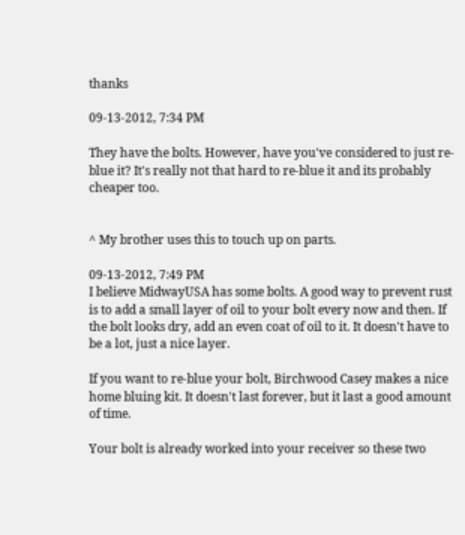thanks

09-13-2012, 7:34 PM

They have the bolts. However, have you've considered to just re-blue it? It's really not that hard to re-blue it and its probably cheaper too.


^ My brother uses this to touch up on parts.

09-13-2012, 7:49 PM
I believe MidwayUSA has some bolts. A good way to prevent rust is to add a small layer of oil to your bolt every now and then. If the bolt looks dry, add an even coat of oil to it. It doesn't have to be a lot, just a nice layer.

If you want to re-blue your bolt, Birchwood Casey makes a nice home bluing kit. It doesn't last forever, but it last a good amount of time.

Your bolt is already worked into your receiver so these two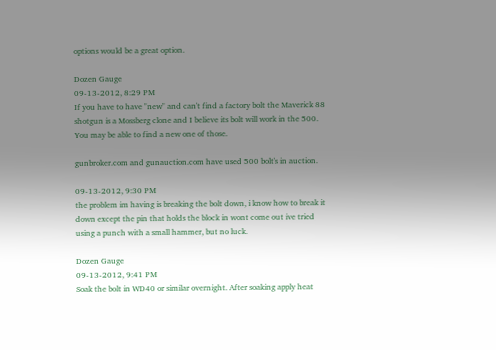options would be a great option.

Dozen Gauge
09-13-2012, 8:29 PM
If you have to have "new" and can't find a factory bolt the Maverick 88 shotgun is a Mossberg clone and I believe its bolt will work in the 500. You may be able to find a new one of those.

gunbroker.com and gunauction.com have used 500 bolt's in auction.

09-13-2012, 9:30 PM
the problem im having is breaking the bolt down, i know how to break it down except the pin that holds the block in wont come out ive tried using a punch with a small hammer, but no luck.

Dozen Gauge
09-13-2012, 9:41 PM
Soak the bolt in WD40 or similar overnight. After soaking apply heat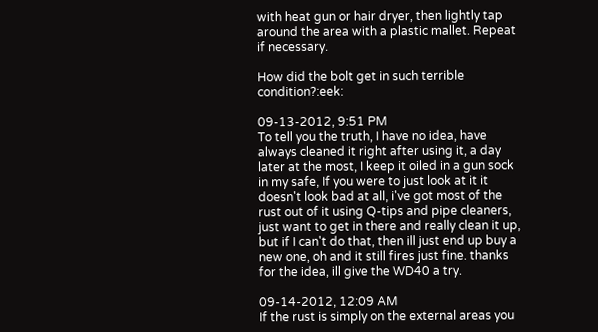with heat gun or hair dryer, then lightly tap around the area with a plastic mallet. Repeat if necessary.

How did the bolt get in such terrible condition?:eek:

09-13-2012, 9:51 PM
To tell you the truth, I have no idea, have always cleaned it right after using it, a day later at the most, I keep it oiled in a gun sock in my safe, If you were to just look at it it doesn't look bad at all, i've got most of the rust out of it using Q-tips and pipe cleaners, just want to get in there and really clean it up, but if I can't do that, then ill just end up buy a new one, oh and it still fires just fine. thanks for the idea, ill give the WD40 a try.

09-14-2012, 12:09 AM
If the rust is simply on the external areas you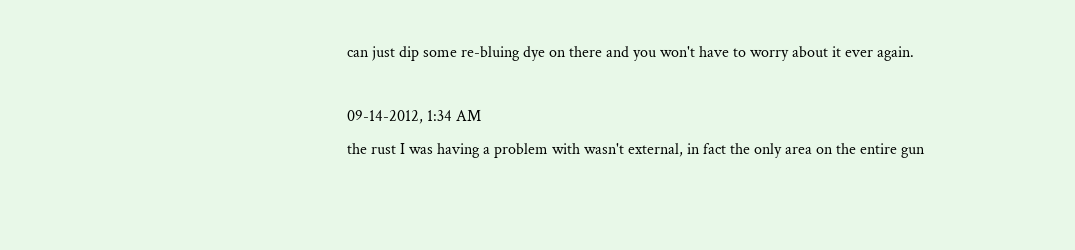can just dip some re-bluing dye on there and you won't have to worry about it ever again.

09-14-2012, 1:34 AM
the rust I was having a problem with wasn't external, in fact the only area on the entire gun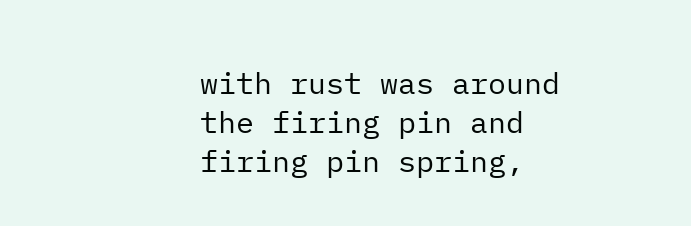with rust was around the firing pin and firing pin spring,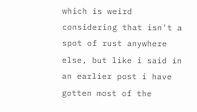which is weird considering that isn't a spot of rust anywhere else, but like i said in an earlier post i have gotten most of the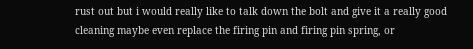rust out but i would really like to talk down the bolt and give it a really good cleaning maybe even replace the firing pin and firing pin spring, or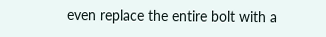even replace the entire bolt with a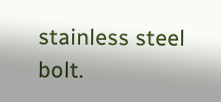stainless steel bolt.